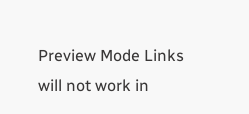Preview Mode Links will not work in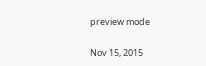preview mode

Nov 15, 2015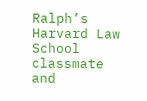Ralph’s Harvard Law School classmate and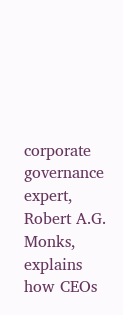corporate governance expert, Robert A.G. Monks, explains how CEOs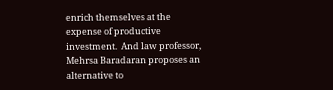enrich themselves at the expense of productive investment.  And law professor, Mehrsa Baradaran proposes an alternative to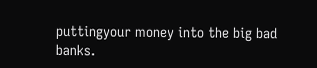puttingyour money into the big bad banks.